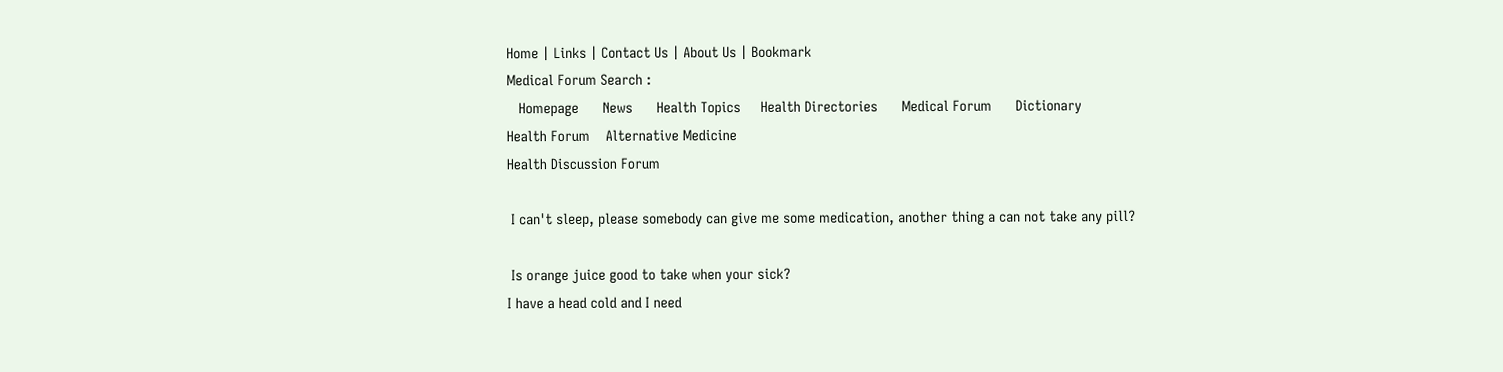Home | Links | Contact Us | About Us | Bookmark
Medical Forum Search :
   Homepage      News      Health Topics     Health Directories      Medical Forum      Dictionary
Health Forum    Alternative Medicine
Health Discussion Forum

 I can't sleep, please somebody can give me some medication, another thing a can not take any pill?

 Is orange juice good to take when your sick?
I have a head cold and I need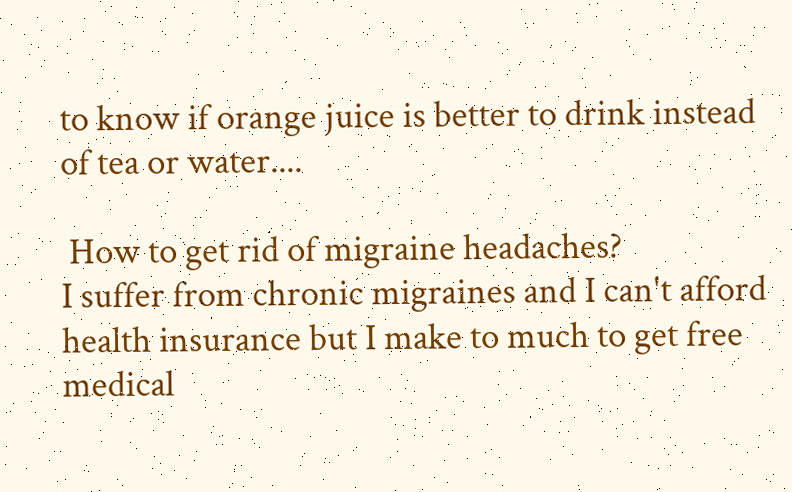to know if orange juice is better to drink instead of tea or water....

 How to get rid of migraine headaches?
I suffer from chronic migraines and I can't afford health insurance but I make to much to get free medical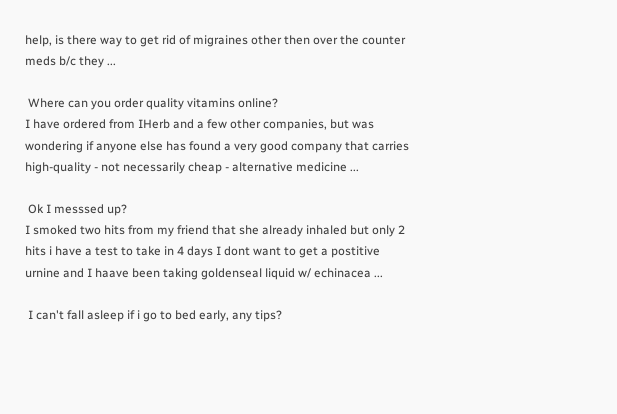help, is there way to get rid of migraines other then over the counter meds b/c they ...

 Where can you order quality vitamins online?
I have ordered from IHerb and a few other companies, but was wondering if anyone else has found a very good company that carries high-quality - not necessarily cheap - alternative medicine ...

 Ok I messsed up?
I smoked two hits from my friend that she already inhaled but only 2 hits i have a test to take in 4 days I dont want to get a postitive urnine and I haave been taking goldenseal liquid w/ echinacea ...

 I can't fall asleep if i go to bed early, any tips?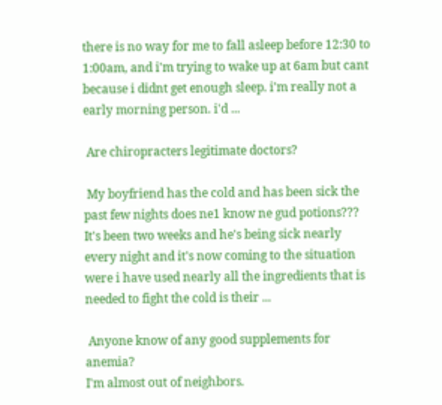there is no way for me to fall asleep before 12:30 to 1:00am, and i'm trying to wake up at 6am but cant because i didnt get enough sleep. i'm really not a early morning person. i'd ...

 Are chiropracters legitimate doctors?

 My boyfriend has the cold and has been sick the past few nights does ne1 know ne gud potions???
It's been two weeks and he's being sick nearly every night and it's now coming to the situation were i have used nearly all the ingredients that is needed to fight the cold is their ...

 Anyone know of any good supplements for anemia?
I'm almost out of neighbors.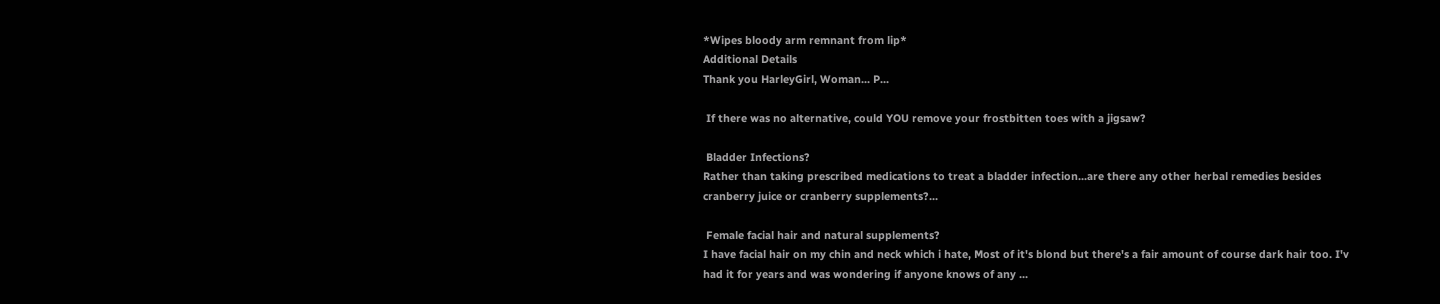*Wipes bloody arm remnant from lip*
Additional Details
Thank you HarleyGirl, Woman... P...

 If there was no alternative, could YOU remove your frostbitten toes with a jigsaw?

 Bladder Infections?
Rather than taking prescribed medications to treat a bladder infection...are there any other herbal remedies besides cranberry juice or cranberry supplements?...

 Female facial hair and natural supplements?
I have facial hair on my chin and neck which i hate, Most of it's blond but there's a fair amount of course dark hair too. I'v had it for years and was wondering if anyone knows of any ...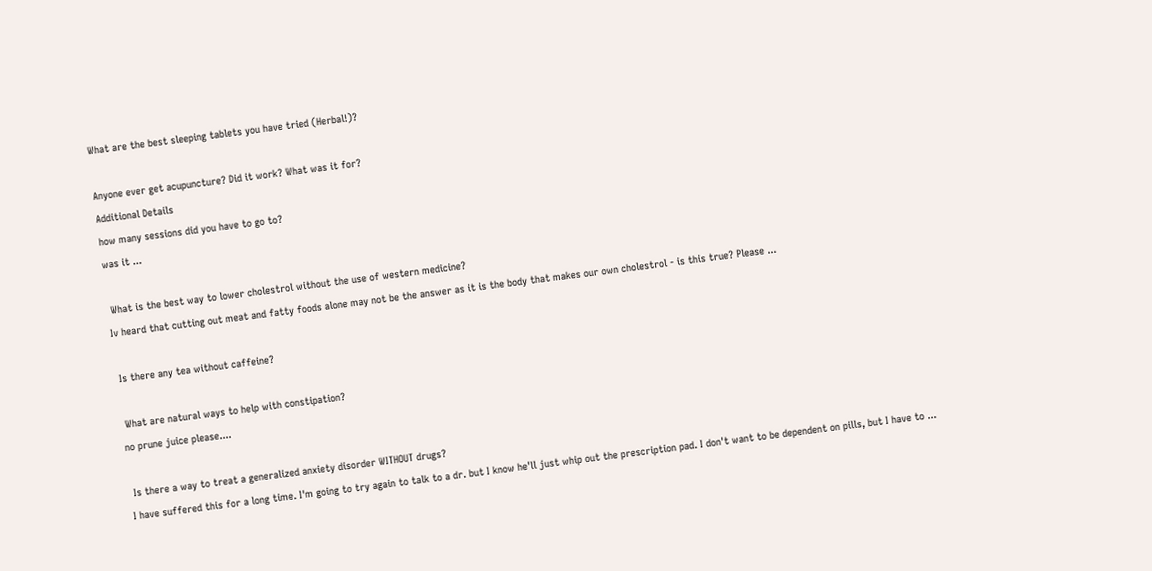What are the best sleeping tablets you have tried (Herbal!)?

Anyone ever get acupuncture? Did it work? What was it for?
Additional Details
how many sessions did you have to go to?
was it ...

 What is the best way to lower cholestrol without the use of western medicine?
Iv heard that cutting out meat and fatty foods alone may not be the answer as it is the body that makes our own cholestrol - is this true? Please ...

 Is there any tea without caffeine?

 What are natural ways to help with constipation?
no prune juice please....

 Is there a way to treat a generalized anxiety disorder WITHOUT drugs?
I have suffered this for a long time. I'm going to try again to talk to a dr. but I know he'll just whip out the prescription pad. I don't want to be dependent on pills, but I have to ...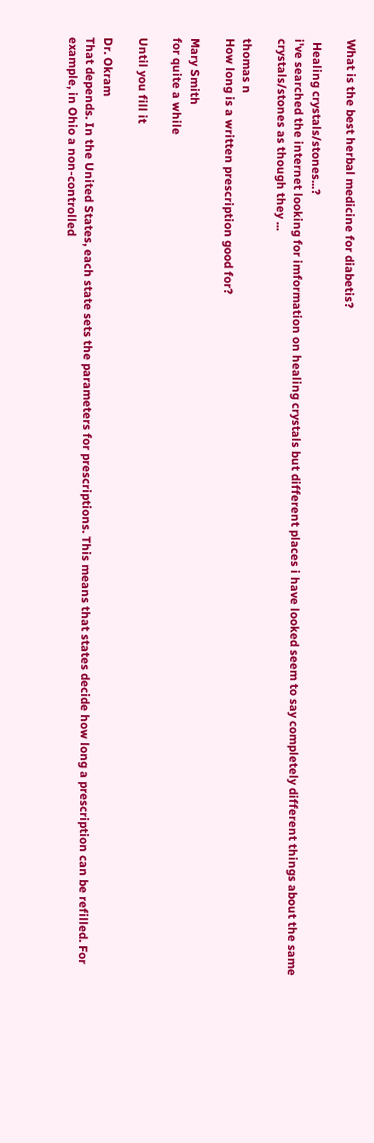What is the best herbal medicine for diabetis?

 Healing crystals/stones...?
i've searched the internet looking for imformation on healing crystals but different places i have looked seem to say completely different things about the same crystals/stones as though they ...

thomas n
How long is a written prescription good for?

Mary Smith
for quite a while

Until you fill it

Dr. Okram
That depends. In the United States, each state sets the parameters for prescriptions. This means that states decide how long a prescription can be refilled. For example, in Ohio a non-controlled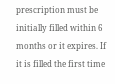prescription must be initially filled within 6 months or it expires. If it is filled the first time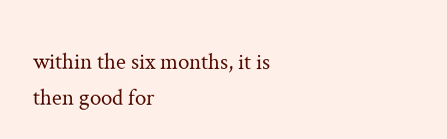within the six months, it is then good for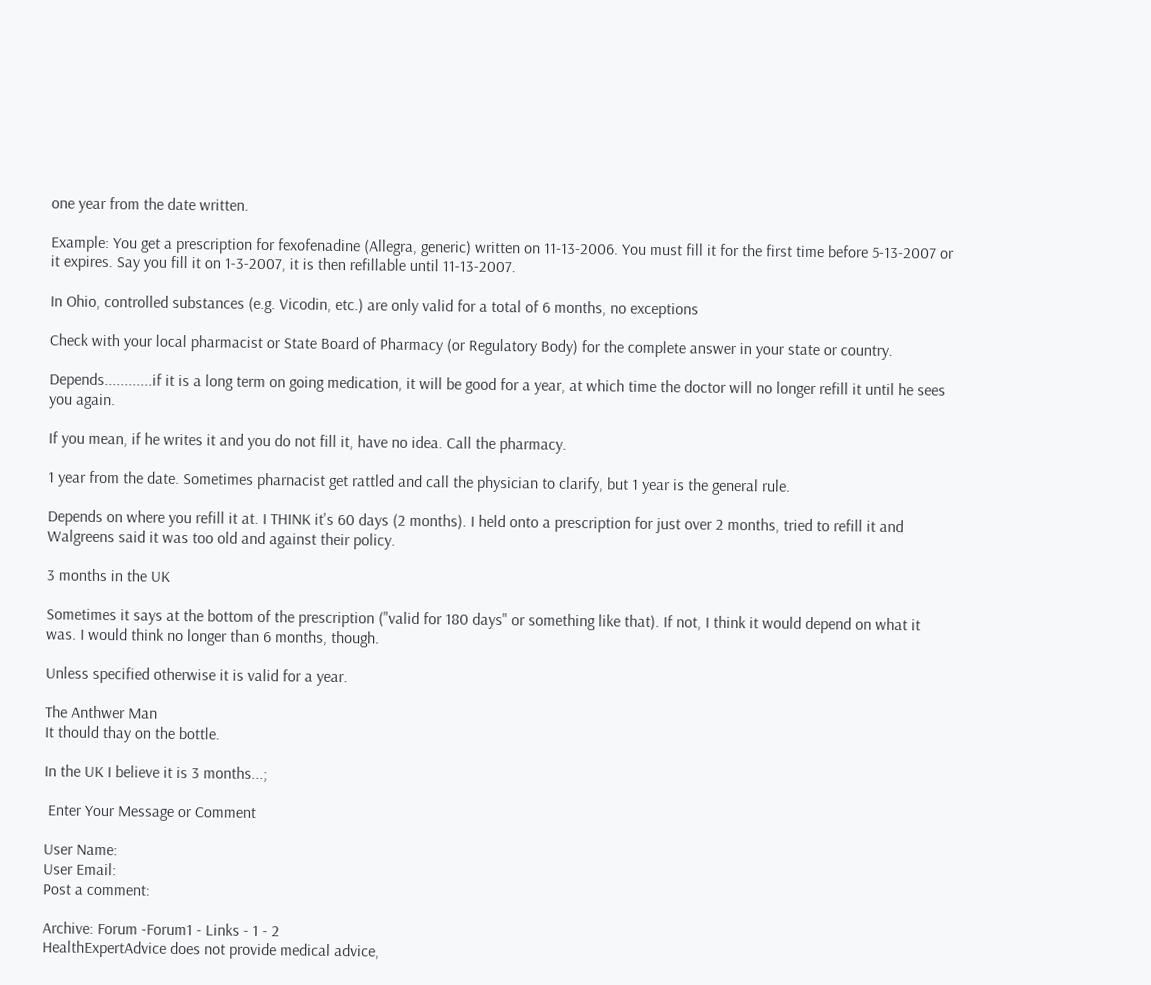one year from the date written.

Example: You get a prescription for fexofenadine (Allegra, generic) written on 11-13-2006. You must fill it for the first time before 5-13-2007 or it expires. Say you fill it on 1-3-2007, it is then refillable until 11-13-2007.

In Ohio, controlled substances (e.g. Vicodin, etc.) are only valid for a total of 6 months, no exceptions

Check with your local pharmacist or State Board of Pharmacy (or Regulatory Body) for the complete answer in your state or country.

Depends............if it is a long term on going medication, it will be good for a year, at which time the doctor will no longer refill it until he sees you again.

If you mean, if he writes it and you do not fill it, have no idea. Call the pharmacy.

1 year from the date. Sometimes pharnacist get rattled and call the physician to clarify, but 1 year is the general rule.

Depends on where you refill it at. I THINK it's 60 days (2 months). I held onto a prescription for just over 2 months, tried to refill it and Walgreens said it was too old and against their policy.

3 months in the UK

Sometimes it says at the bottom of the prescription ("valid for 180 days" or something like that). If not, I think it would depend on what it was. I would think no longer than 6 months, though.

Unless specified otherwise it is valid for a year.

The Anthwer Man
It thould thay on the bottle.

In the UK I believe it is 3 months...;

 Enter Your Message or Comment

User Name:
User Email:
Post a comment:

Archive: Forum -Forum1 - Links - 1 - 2
HealthExpertAdvice does not provide medical advice,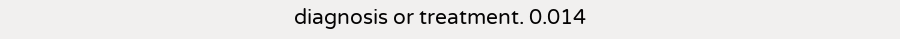diagnosis or treatment. 0.014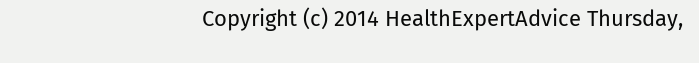Copyright (c) 2014 HealthExpertAdvice Thursday,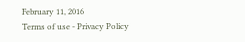February 11, 2016
Terms of use - Privacy Policy